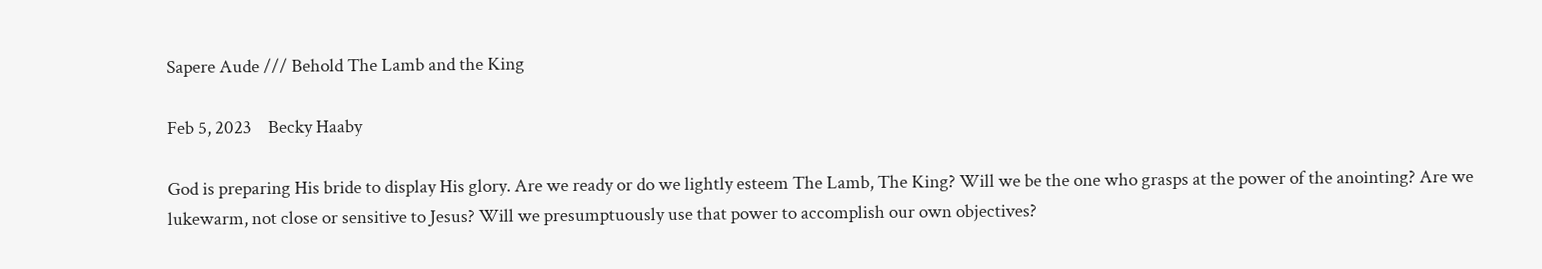Sapere Aude /// Behold The Lamb and the King

Feb 5, 2023    Becky Haaby

God is preparing His bride to display His glory. Are we ready or do we lightly esteem The Lamb, The King? Will we be the one who grasps at the power of the anointing? Are we lukewarm, not close or sensitive to Jesus? Will we presumptuously use that power to accomplish our own objectives?